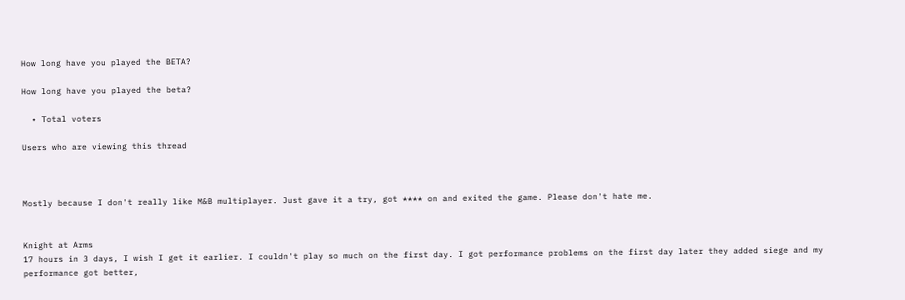How long have you played the BETA?

How long have you played the beta?

  • Total voters

Users who are viewing this thread



Mostly because I don't really like M&B multiplayer. Just gave it a try, got **** on and exited the game. Please don't hate me.


Knight at Arms
17 hours in 3 days, I wish I get it earlier. I couldn't play so much on the first day. I got performance problems on the first day later they added siege and my performance got better,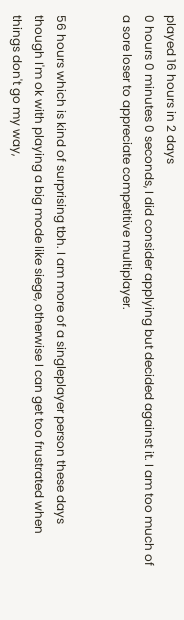played 16 hours in 2 days
0 hours 0 minutes 0 seconds, I did consider applying but decided against it. I am too much of a sore loser to appreciate competitive multiplayer.


56 hours which is kind of surprising tbh. I am more of a singleplayer person these days though I'm ok with playing a big mode like siege, otherwise I can get too frustrated when things don't go my way,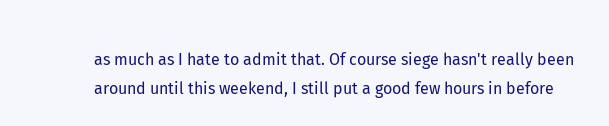as much as I hate to admit that. Of course siege hasn't really been around until this weekend, I still put a good few hours in before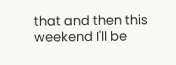that and then this weekend I'll be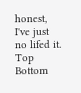honest, I've just no lifed it.
Top Bottom